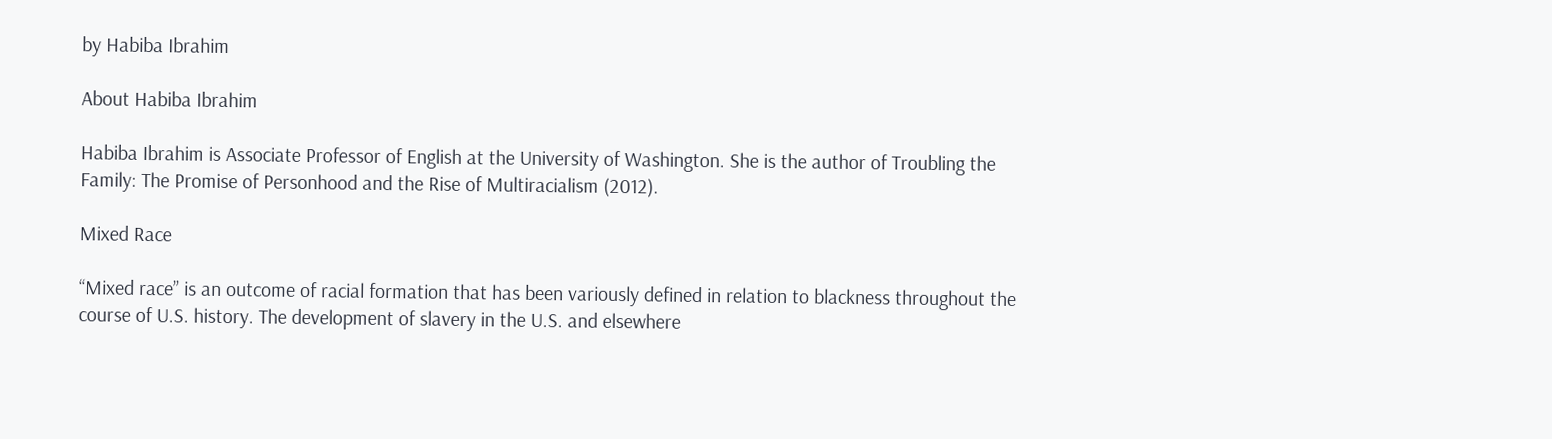by Habiba Ibrahim

About Habiba Ibrahim

Habiba Ibrahim is Associate Professor of English at the University of Washington. She is the author of Troubling the Family: The Promise of Personhood and the Rise of Multiracialism (2012).

Mixed Race

“Mixed race” is an outcome of racial formation that has been variously defined in relation to blackness throughout the course of U.S. history. The development of slavery in the U.S. and elsewhere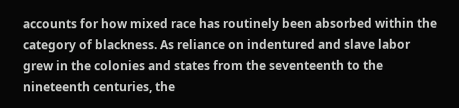accounts for how mixed race has routinely been absorbed within the category of blackness. As reliance on indentured and slave labor grew in the colonies and states from the seventeenth to the nineteenth centuries, the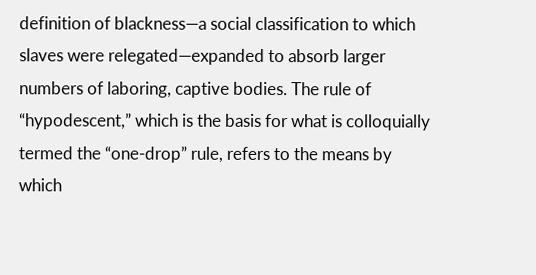definition of blackness—a social classification to which slaves were relegated—expanded to absorb larger numbers of laboring, captive bodies. The rule of “hypodescent,” which is the basis for what is colloquially termed the “one-drop” rule, refers to the means by which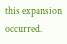this expansion occurred.